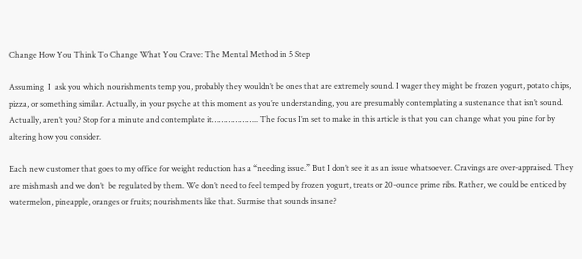Change How You Think To Change What You Crave: The Mental Method in 5 Step

Assuming  I  ask you which nourishments temp you, probably they wouldn’t be ones that are extremely sound. I wager they might be frozen yogurt, potato chips, pizza, or something similar. Actually, in your psyche at this moment as you’re understanding, you are presumably contemplating a sustenance that isn’t sound. Actually, aren’t you? Stop for a minute and contemplate it……………….. The focus I’m set to make in this article is that you can change what you pine for by altering how you consider.

Each new customer that goes to my office for weight reduction has a “needing issue.” But I don’t see it as an issue whatsoever. Cravings are over-appraised. They are mishmash and we don’t  be regulated by them. We don’t need to feel temped by frozen yogurt, treats or 20-ounce prime ribs. Rather, we could be enticed by watermelon, pineapple, oranges or fruits; nourishments like that. Surmise that sounds insane?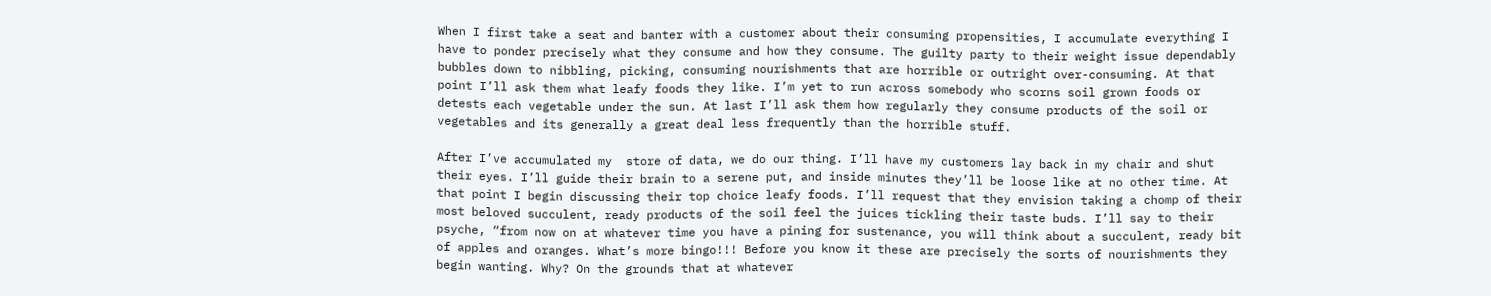When I first take a seat and banter with a customer about their consuming propensities, I accumulate everything I have to ponder precisely what they consume and how they consume. The guilty party to their weight issue dependably bubbles down to nibbling, picking, consuming nourishments that are horrible or outright over-consuming. At that point I’ll ask them what leafy foods they like. I’m yet to run across somebody who scorns soil grown foods or detests each vegetable under the sun. At last I’ll ask them how regularly they consume products of the soil or vegetables and its generally a great deal less frequently than the horrible stuff.

After I’ve accumulated my  store of data, we do our thing. I’ll have my customers lay back in my chair and shut their eyes. I’ll guide their brain to a serene put, and inside minutes they’ll be loose like at no other time. At that point I begin discussing their top choice leafy foods. I’ll request that they envision taking a chomp of their most beloved succulent, ready products of the soil feel the juices tickling their taste buds. I’ll say to their psyche, “from now on at whatever time you have a pining for sustenance, you will think about a succulent, ready bit of apples and oranges. What’s more bingo!!! Before you know it these are precisely the sorts of nourishments they begin wanting. Why? On the grounds that at whatever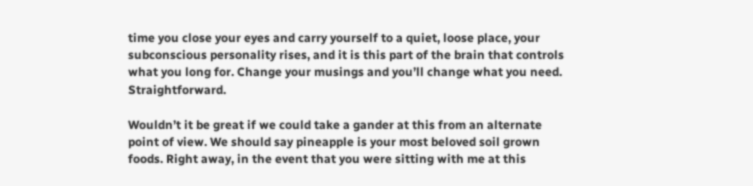time you close your eyes and carry yourself to a quiet, loose place, your subconscious personality rises, and it is this part of the brain that controls what you long for. Change your musings and you’ll change what you need. Straightforward.

Wouldn’t it be great if we could take a gander at this from an alternate point of view. We should say pineapple is your most beloved soil grown foods. Right away, in the event that you were sitting with me at this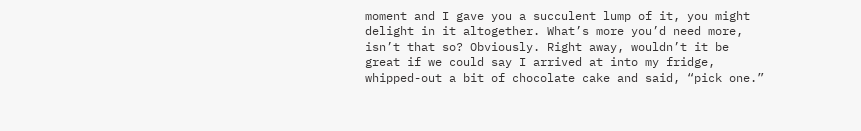moment and I gave you a succulent lump of it, you might delight in it altogether. What’s more you’d need more, isn’t that so? Obviously. Right away, wouldn’t it be great if we could say I arrived at into my fridge, whipped-out a bit of chocolate cake and said, “pick one.”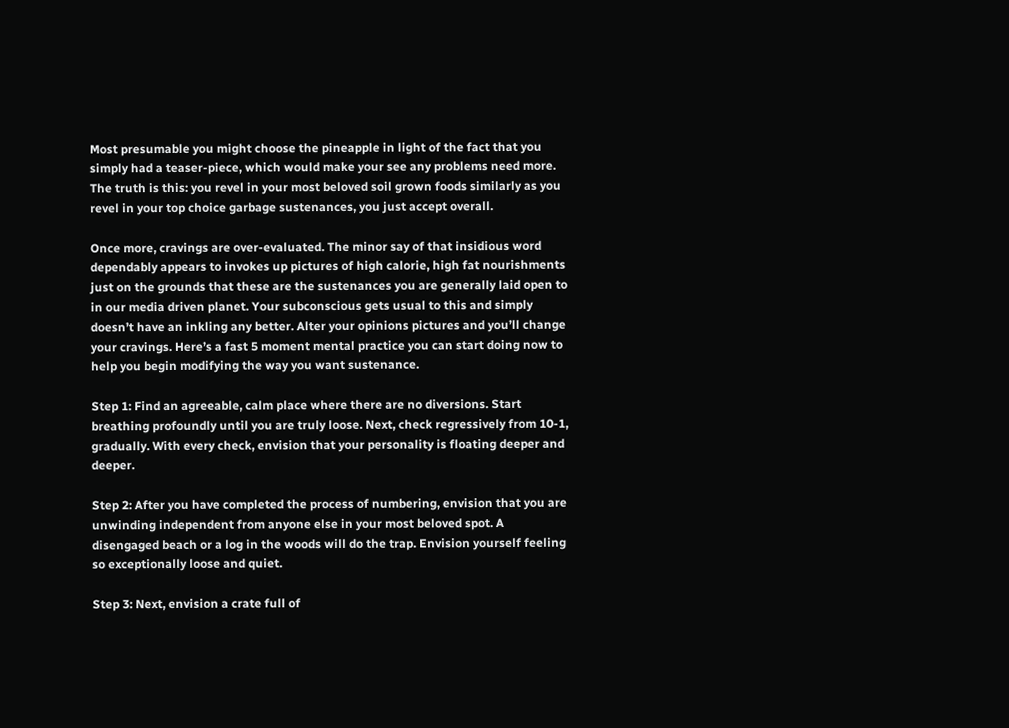Most presumable you might choose the pineapple in light of the fact that you simply had a teaser-piece, which would make your see any problems need more. The truth is this: you revel in your most beloved soil grown foods similarly as you revel in your top choice garbage sustenances, you just accept overall.

Once more, cravings are over-evaluated. The minor say of that insidious word dependably appears to invokes up pictures of high calorie, high fat nourishments just on the grounds that these are the sustenances you are generally laid open to in our media driven planet. Your subconscious gets usual to this and simply doesn’t have an inkling any better. Alter your opinions pictures and you’ll change your cravings. Here’s a fast 5 moment mental practice you can start doing now to help you begin modifying the way you want sustenance.

Step 1: Find an agreeable, calm place where there are no diversions. Start breathing profoundly until you are truly loose. Next, check regressively from 10-1, gradually. With every check, envision that your personality is floating deeper and deeper.

Step 2: After you have completed the process of numbering, envision that you are unwinding independent from anyone else in your most beloved spot. A disengaged beach or a log in the woods will do the trap. Envision yourself feeling so exceptionally loose and quiet.

Step 3: Next, envision a crate full of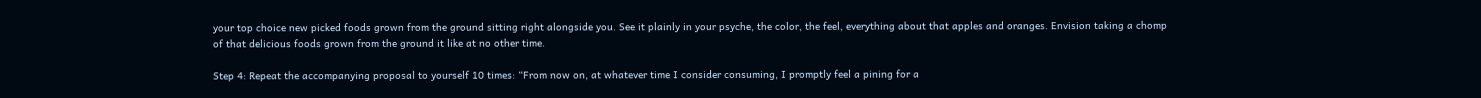your top choice new picked foods grown from the ground sitting right alongside you. See it plainly in your psyche, the color, the feel, everything about that apples and oranges. Envision taking a chomp of that delicious foods grown from the ground it like at no other time.

Step 4: Repeat the accompanying proposal to yourself 10 times: “From now on, at whatever time I consider consuming, I promptly feel a pining for a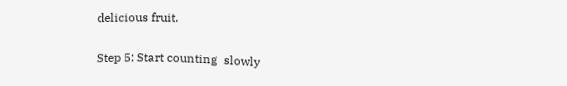delicious fruit.

Step 5: Start counting  slowly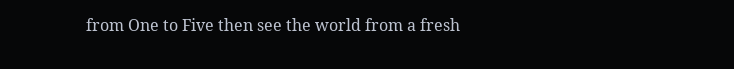from One to Five then see the world from a fresh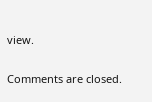view.

Comments are closed.